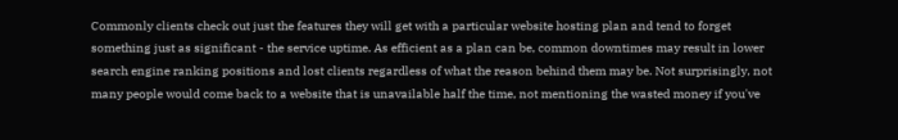Commonly clients check out just the features they will get with a particular website hosting plan and tend to forget something just as significant - the service uptime. As efficient as a plan can be, common downtimes may result in lower search engine ranking positions and lost clients regardless of what the reason behind them may be. Not surprisingly, not many people would come back to a website that is unavailable half the time, not mentioning the wasted money if you've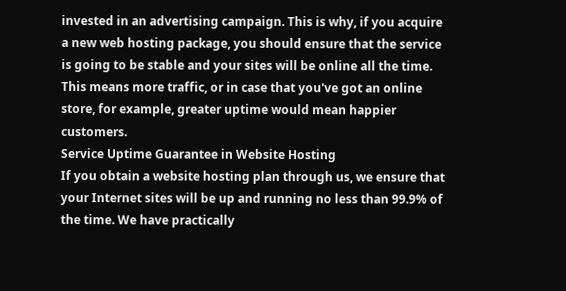invested in an advertising campaign. This is why, if you acquire a new web hosting package, you should ensure that the service is going to be stable and your sites will be online all the time. This means more traffic, or in case that you've got an online store, for example, greater uptime would mean happier customers.
Service Uptime Guarantee in Website Hosting
If you obtain a website hosting plan through us, we ensure that your Internet sites will be up and running no less than 99.9% of the time. We have practically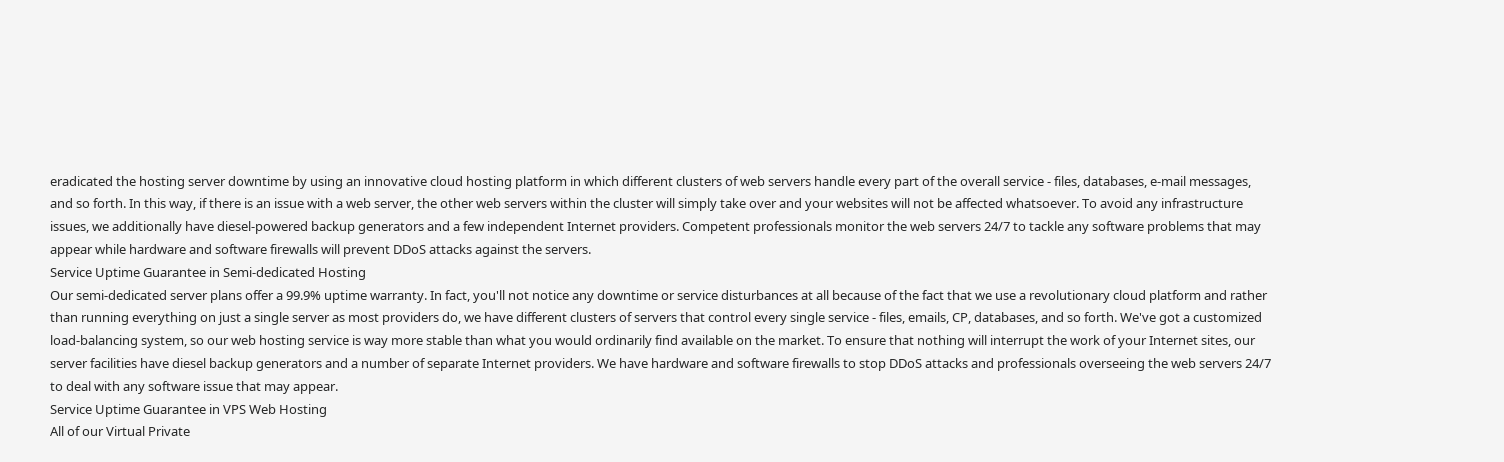eradicated the hosting server downtime by using an innovative cloud hosting platform in which different clusters of web servers handle every part of the overall service - files, databases, e-mail messages, and so forth. In this way, if there is an issue with a web server, the other web servers within the cluster will simply take over and your websites will not be affected whatsoever. To avoid any infrastructure issues, we additionally have diesel-powered backup generators and a few independent Internet providers. Competent professionals monitor the web servers 24/7 to tackle any software problems that may appear while hardware and software firewalls will prevent DDoS attacks against the servers.
Service Uptime Guarantee in Semi-dedicated Hosting
Our semi-dedicated server plans offer a 99.9% uptime warranty. In fact, you'll not notice any downtime or service disturbances at all because of the fact that we use a revolutionary cloud platform and rather than running everything on just a single server as most providers do, we have different clusters of servers that control every single service - files, emails, CP, databases, and so forth. We've got a customized load-balancing system, so our web hosting service is way more stable than what you would ordinarily find available on the market. To ensure that nothing will interrupt the work of your Internet sites, our server facilities have diesel backup generators and a number of separate Internet providers. We have hardware and software firewalls to stop DDoS attacks and professionals overseeing the web servers 24/7 to deal with any software issue that may appear.
Service Uptime Guarantee in VPS Web Hosting
All of our Virtual Private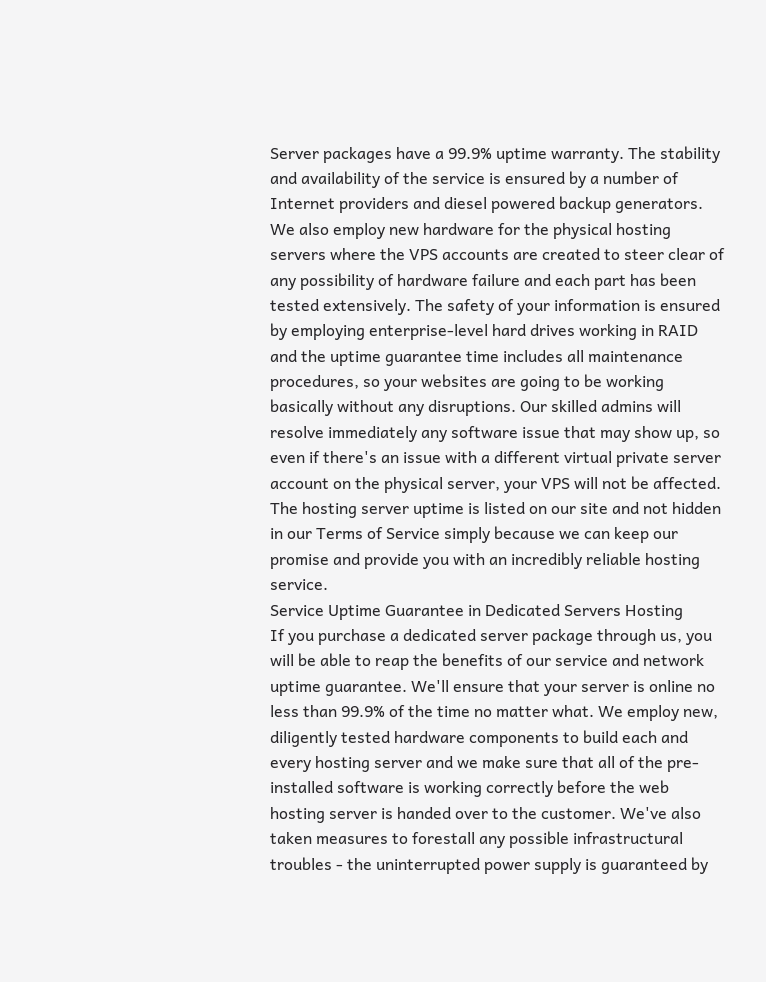Server packages have a 99.9% uptime warranty. The stability and availability of the service is ensured by a number of Internet providers and diesel powered backup generators. We also employ new hardware for the physical hosting servers where the VPS accounts are created to steer clear of any possibility of hardware failure and each part has been tested extensively. The safety of your information is ensured by employing enterprise-level hard drives working in RAID and the uptime guarantee time includes all maintenance procedures, so your websites are going to be working basically without any disruptions. Our skilled admins will resolve immediately any software issue that may show up, so even if there's an issue with a different virtual private server account on the physical server, your VPS will not be affected. The hosting server uptime is listed on our site and not hidden in our Terms of Service simply because we can keep our promise and provide you with an incredibly reliable hosting service.
Service Uptime Guarantee in Dedicated Servers Hosting
If you purchase a dedicated server package through us, you will be able to reap the benefits of our service and network uptime guarantee. We'll ensure that your server is online no less than 99.9% of the time no matter what. We employ new, diligently tested hardware components to build each and every hosting server and we make sure that all of the pre-installed software is working correctly before the web hosting server is handed over to the customer. We've also taken measures to forestall any possible infrastructural troubles - the uninterrupted power supply is guaranteed by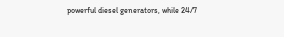powerful diesel generators, while 24/7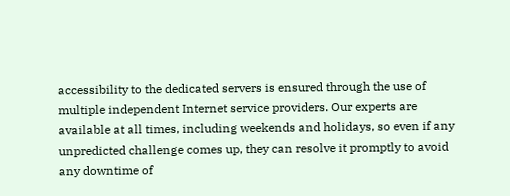accessibility to the dedicated servers is ensured through the use of multiple independent Internet service providers. Our experts are available at all times, including weekends and holidays, so even if any unpredicted challenge comes up, they can resolve it promptly to avoid any downtime of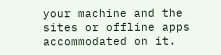your machine and the sites or offline apps accommodated on it.